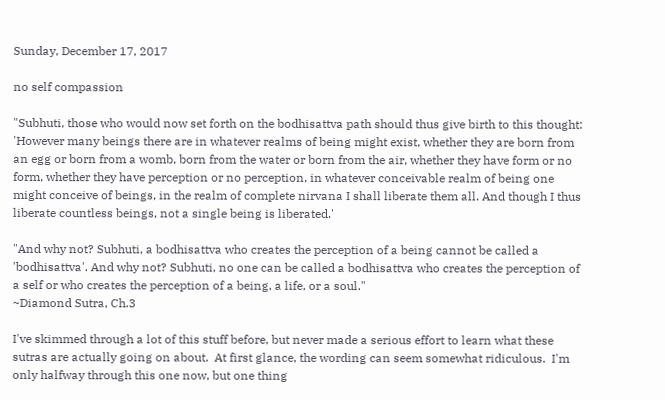Sunday, December 17, 2017

no self compassion

"Subhuti, those who would now set forth on the bodhisattva path should thus give birth to this thought: 'However many beings there are in whatever realms of being might exist, whether they are born from an egg or born from a womb, born from the water or born from the air, whether they have form or no form, whether they have perception or no perception, in whatever conceivable realm of being one might conceive of beings, in the realm of complete nirvana I shall liberate them all. And though I thus liberate countless beings, not a single being is liberated.'

"And why not? Subhuti, a bodhisattva who creates the perception of a being cannot be called a 'bodhisattva'. And why not? Subhuti, no one can be called a bodhisattva who creates the perception of a self or who creates the perception of a being, a life, or a soul."
~Diamond Sutra, Ch.3

I've skimmed through a lot of this stuff before, but never made a serious effort to learn what these sutras are actually going on about.  At first glance, the wording can seem somewhat ridiculous.  I'm only halfway through this one now, but one thing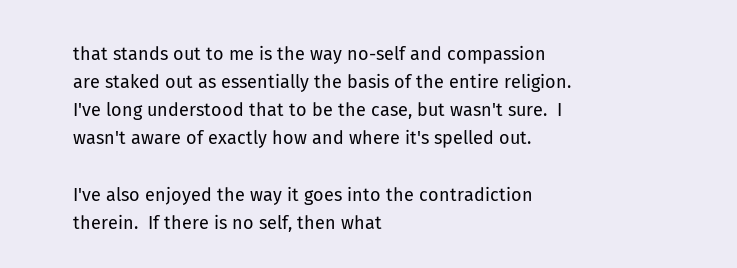that stands out to me is the way no-self and compassion are staked out as essentially the basis of the entire religion.  I've long understood that to be the case, but wasn't sure.  I wasn't aware of exactly how and where it's spelled out.

I've also enjoyed the way it goes into the contradiction therein.  If there is no self, then what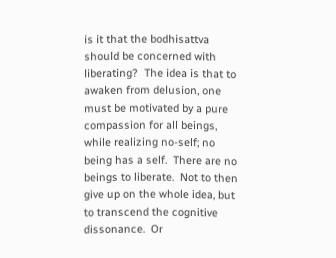is it that the bodhisattva should be concerned with liberating?  The idea is that to awaken from delusion, one must be motivated by a pure compassion for all beings, while realizing no-self; no being has a self.  There are no beings to liberate.  Not to then give up on the whole idea, but to transcend the cognitive dissonance.  Or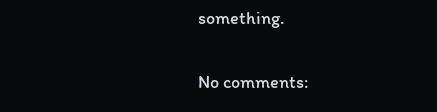something.

No comments: